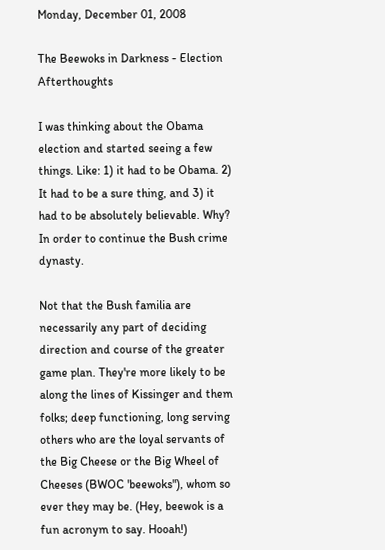Monday, December 01, 2008

The Beewoks in Darkness - Election Afterthoughts

I was thinking about the Obama election and started seeing a few things. Like: 1) it had to be Obama. 2) It had to be a sure thing, and 3) it had to be absolutely believable. Why? In order to continue the Bush crime dynasty.

Not that the Bush familia are necessarily any part of deciding direction and course of the greater game plan. They're more likely to be along the lines of Kissinger and them folks; deep functioning, long serving others who are the loyal servants of the Big Cheese or the Big Wheel of Cheeses (BWOC 'beewoks"), whom so ever they may be. (Hey, beewok is a fun acronym to say. Hooah!)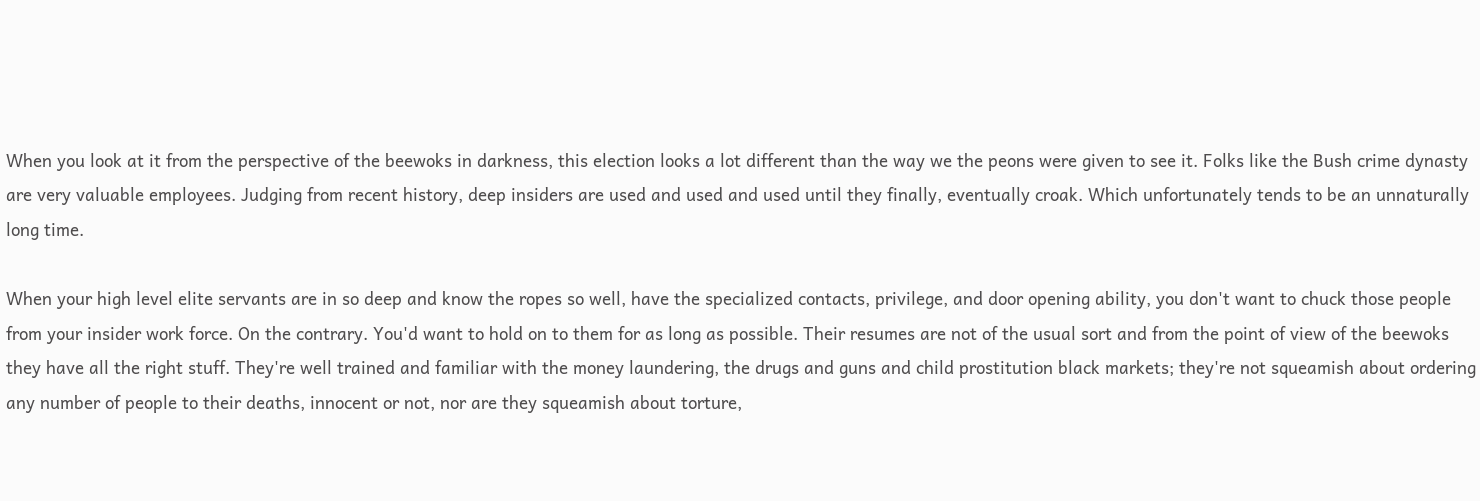When you look at it from the perspective of the beewoks in darkness, this election looks a lot different than the way we the peons were given to see it. Folks like the Bush crime dynasty are very valuable employees. Judging from recent history, deep insiders are used and used and used until they finally, eventually croak. Which unfortunately tends to be an unnaturally long time.

When your high level elite servants are in so deep and know the ropes so well, have the specialized contacts, privilege, and door opening ability, you don't want to chuck those people from your insider work force. On the contrary. You'd want to hold on to them for as long as possible. Their resumes are not of the usual sort and from the point of view of the beewoks they have all the right stuff. They're well trained and familiar with the money laundering, the drugs and guns and child prostitution black markets; they're not squeamish about ordering any number of people to their deaths, innocent or not, nor are they squeamish about torture,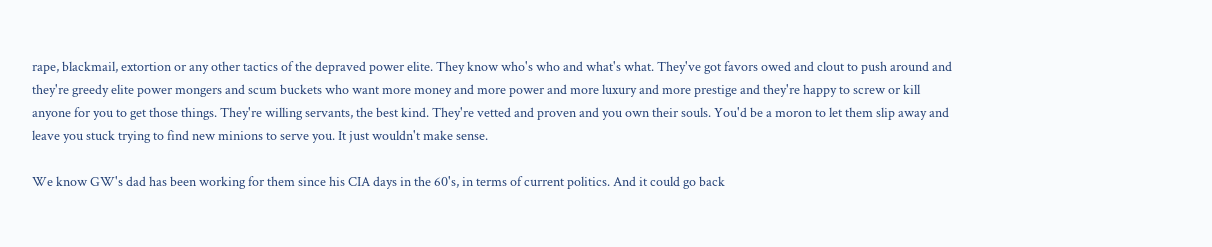rape, blackmail, extortion or any other tactics of the depraved power elite. They know who's who and what's what. They've got favors owed and clout to push around and they're greedy elite power mongers and scum buckets who want more money and more power and more luxury and more prestige and they're happy to screw or kill anyone for you to get those things. They're willing servants, the best kind. They're vetted and proven and you own their souls. You'd be a moron to let them slip away and leave you stuck trying to find new minions to serve you. It just wouldn't make sense.

We know GW's dad has been working for them since his CIA days in the 60's, in terms of current politics. And it could go back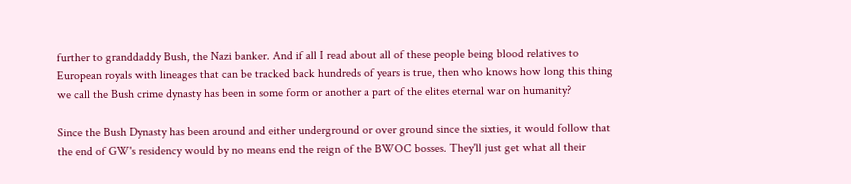further to granddaddy Bush, the Nazi banker. And if all I read about all of these people being blood relatives to European royals with lineages that can be tracked back hundreds of years is true, then who knows how long this thing we call the Bush crime dynasty has been in some form or another a part of the elites eternal war on humanity?

Since the Bush Dynasty has been around and either underground or over ground since the sixties, it would follow that the end of GW's residency would by no means end the reign of the BWOC bosses. They'll just get what all their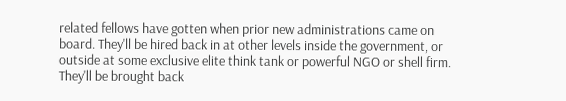related fellows have gotten when prior new administrations came on board. They'll be hired back in at other levels inside the government, or outside at some exclusive elite think tank or powerful NGO or shell firm. They'll be brought back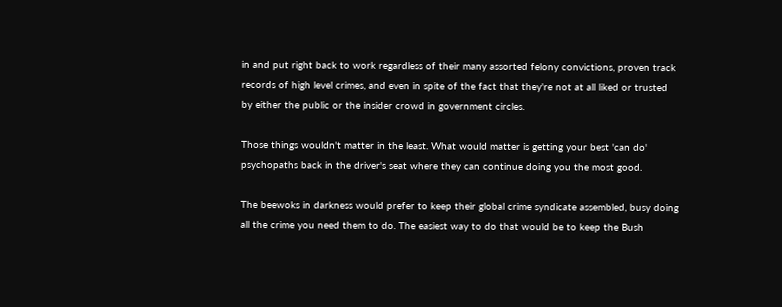in and put right back to work regardless of their many assorted felony convictions, proven track records of high level crimes, and even in spite of the fact that they're not at all liked or trusted by either the public or the insider crowd in government circles.

Those things wouldn't matter in the least. What would matter is getting your best 'can do' psychopaths back in the driver's seat where they can continue doing you the most good.

The beewoks in darkness would prefer to keep their global crime syndicate assembled, busy doing all the crime you need them to do. The easiest way to do that would be to keep the Bush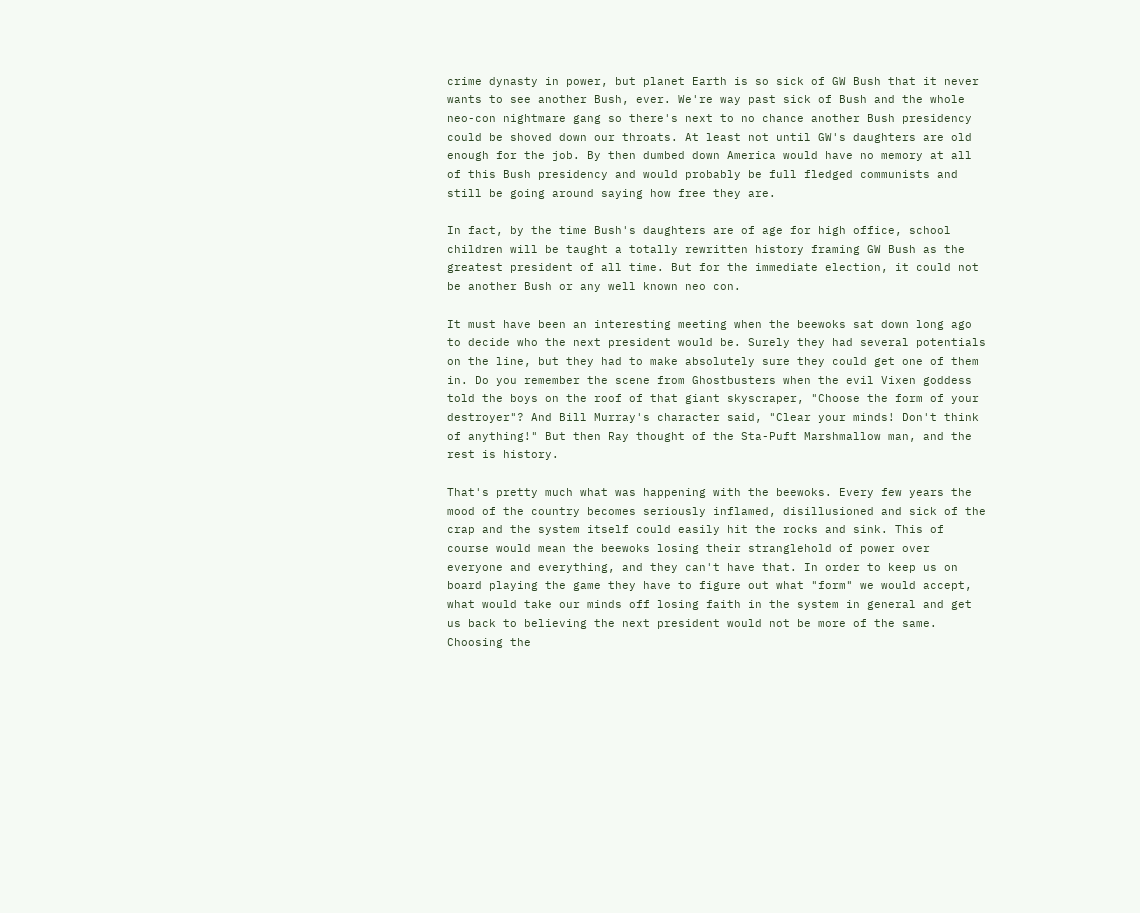crime dynasty in power, but planet Earth is so sick of GW Bush that it never wants to see another Bush, ever. We're way past sick of Bush and the whole neo-con nightmare gang so there's next to no chance another Bush presidency could be shoved down our throats. At least not until GW's daughters are old enough for the job. By then dumbed down America would have no memory at all of this Bush presidency and would probably be full fledged communists and still be going around saying how free they are.

In fact, by the time Bush's daughters are of age for high office, school children will be taught a totally rewritten history framing GW Bush as the greatest president of all time. But for the immediate election, it could not be another Bush or any well known neo con.

It must have been an interesting meeting when the beewoks sat down long ago to decide who the next president would be. Surely they had several potentials on the line, but they had to make absolutely sure they could get one of them in. Do you remember the scene from Ghostbusters when the evil Vixen goddess told the boys on the roof of that giant skyscraper, "Choose the form of your destroyer"? And Bill Murray's character said, "Clear your minds! Don't think of anything!" But then Ray thought of the Sta-Puft Marshmallow man, and the rest is history.

That's pretty much what was happening with the beewoks. Every few years the mood of the country becomes seriously inflamed, disillusioned and sick of the crap and the system itself could easily hit the rocks and sink. This of course would mean the beewoks losing their stranglehold of power over everyone and everything, and they can't have that. In order to keep us on board playing the game they have to figure out what "form" we would accept, what would take our minds off losing faith in the system in general and get us back to believing the next president would not be more of the same. Choosing the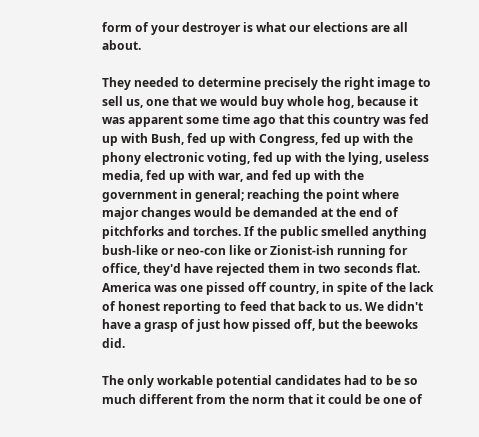form of your destroyer is what our elections are all about.

They needed to determine precisely the right image to sell us, one that we would buy whole hog, because it was apparent some time ago that this country was fed up with Bush, fed up with Congress, fed up with the phony electronic voting, fed up with the lying, useless media, fed up with war, and fed up with the government in general; reaching the point where major changes would be demanded at the end of pitchforks and torches. If the public smelled anything bush-like or neo-con like or Zionist-ish running for office, they'd have rejected them in two seconds flat. America was one pissed off country, in spite of the lack of honest reporting to feed that back to us. We didn't have a grasp of just how pissed off, but the beewoks did.

The only workable potential candidates had to be so much different from the norm that it could be one of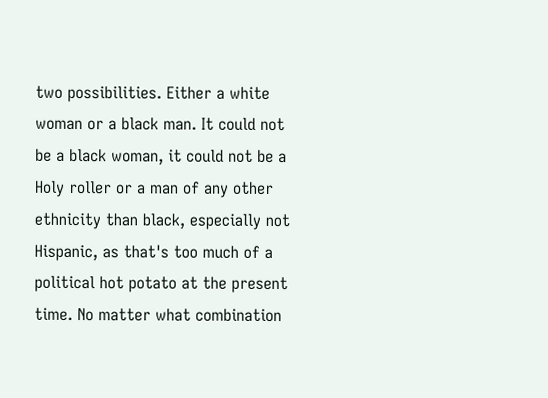two possibilities. Either a white woman or a black man. It could not be a black woman, it could not be a Holy roller or a man of any other ethnicity than black, especially not Hispanic, as that's too much of a political hot potato at the present time. No matter what combination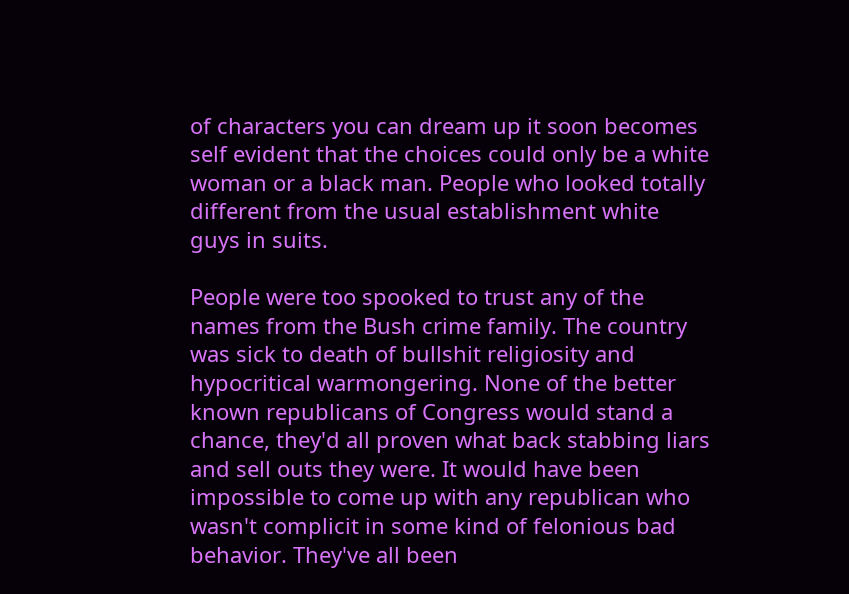of characters you can dream up it soon becomes self evident that the choices could only be a white woman or a black man. People who looked totally different from the usual establishment white guys in suits.

People were too spooked to trust any of the names from the Bush crime family. The country was sick to death of bullshit religiosity and hypocritical warmongering. None of the better known republicans of Congress would stand a chance, they'd all proven what back stabbing liars and sell outs they were. It would have been impossible to come up with any republican who wasn't complicit in some kind of felonious bad behavior. They've all been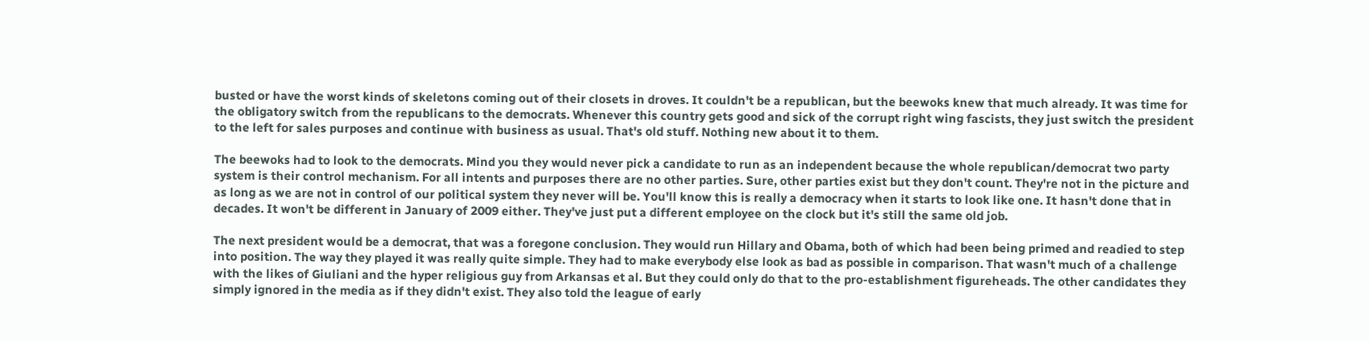busted or have the worst kinds of skeletons coming out of their closets in droves. It couldn't be a republican, but the beewoks knew that much already. It was time for the obligatory switch from the republicans to the democrats. Whenever this country gets good and sick of the corrupt right wing fascists, they just switch the president to the left for sales purposes and continue with business as usual. That's old stuff. Nothing new about it to them.

The beewoks had to look to the democrats. Mind you they would never pick a candidate to run as an independent because the whole republican/democrat two party system is their control mechanism. For all intents and purposes there are no other parties. Sure, other parties exist but they don't count. They're not in the picture and as long as we are not in control of our political system they never will be. You'll know this is really a democracy when it starts to look like one. It hasn't done that in decades. It won't be different in January of 2009 either. They've just put a different employee on the clock but it's still the same old job.

The next president would be a democrat, that was a foregone conclusion. They would run Hillary and Obama, both of which had been being primed and readied to step into position. The way they played it was really quite simple. They had to make everybody else look as bad as possible in comparison. That wasn't much of a challenge with the likes of Giuliani and the hyper religious guy from Arkansas et al. But they could only do that to the pro-establishment figureheads. The other candidates they simply ignored in the media as if they didn't exist. They also told the league of early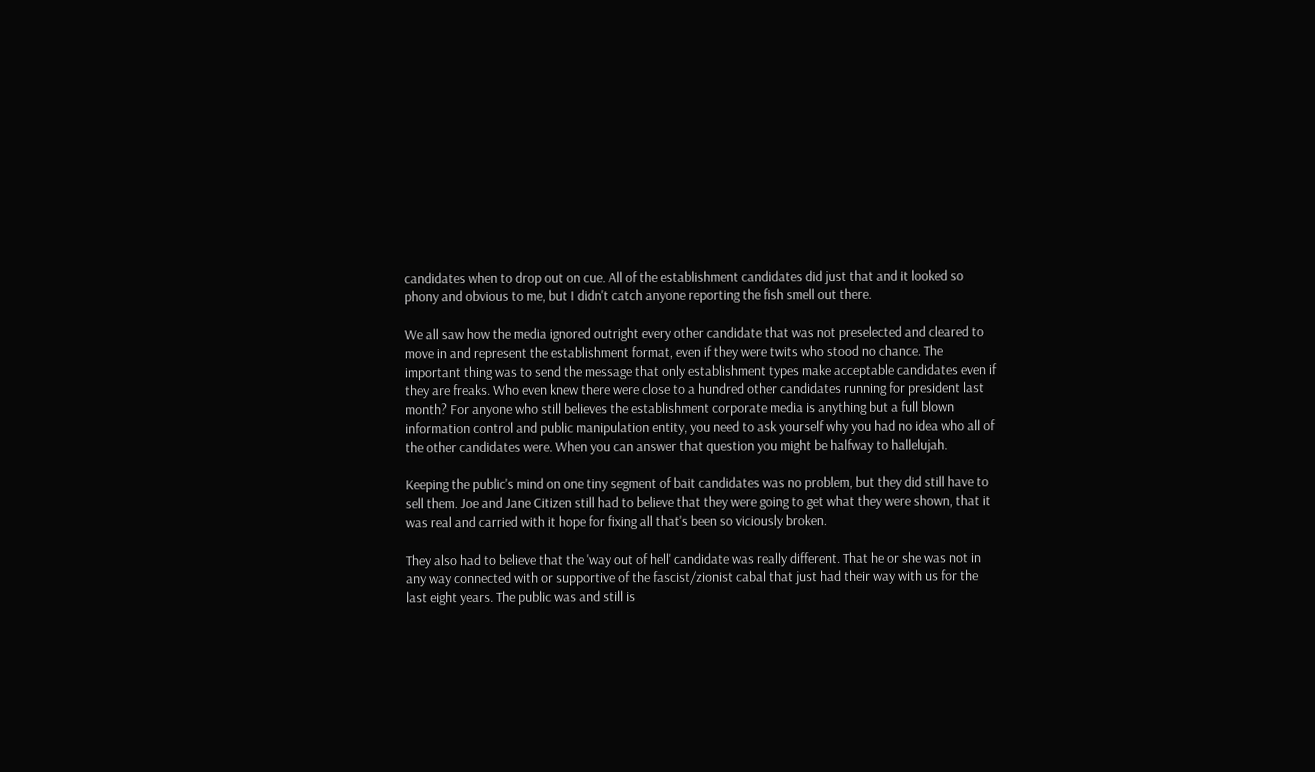candidates when to drop out on cue. All of the establishment candidates did just that and it looked so phony and obvious to me, but I didn't catch anyone reporting the fish smell out there.

We all saw how the media ignored outright every other candidate that was not preselected and cleared to move in and represent the establishment format, even if they were twits who stood no chance. The important thing was to send the message that only establishment types make acceptable candidates even if they are freaks. Who even knew there were close to a hundred other candidates running for president last month? For anyone who still believes the establishment corporate media is anything but a full blown information control and public manipulation entity, you need to ask yourself why you had no idea who all of the other candidates were. When you can answer that question you might be halfway to hallelujah.

Keeping the public's mind on one tiny segment of bait candidates was no problem, but they did still have to sell them. Joe and Jane Citizen still had to believe that they were going to get what they were shown, that it was real and carried with it hope for fixing all that's been so viciously broken.

They also had to believe that the 'way out of hell' candidate was really different. That he or she was not in any way connected with or supportive of the fascist/zionist cabal that just had their way with us for the last eight years. The public was and still is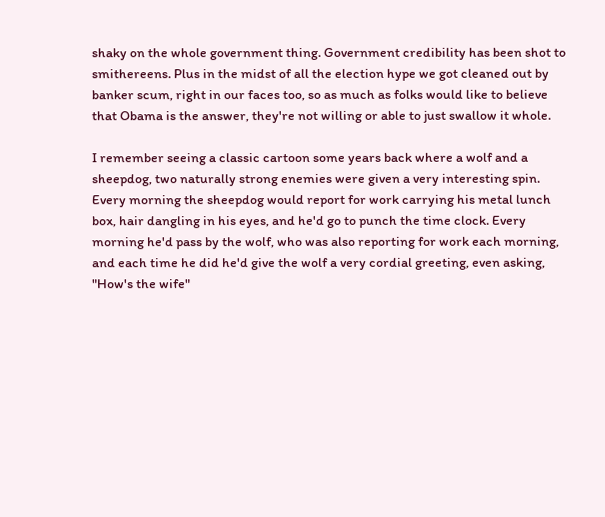shaky on the whole government thing. Government credibility has been shot to smithereens. Plus in the midst of all the election hype we got cleaned out by banker scum, right in our faces too, so as much as folks would like to believe that Obama is the answer, they're not willing or able to just swallow it whole.

I remember seeing a classic cartoon some years back where a wolf and a sheepdog, two naturally strong enemies were given a very interesting spin. Every morning the sheepdog would report for work carrying his metal lunch box, hair dangling in his eyes, and he'd go to punch the time clock. Every morning he'd pass by the wolf, who was also reporting for work each morning, and each time he did he'd give the wolf a very cordial greeting, even asking, "How's the wife"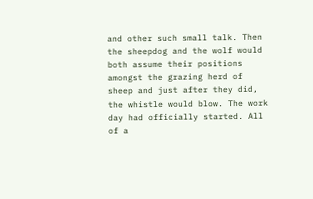and other such small talk. Then the sheepdog and the wolf would both assume their positions amongst the grazing herd of sheep and just after they did, the whistle would blow. The work day had officially started. All of a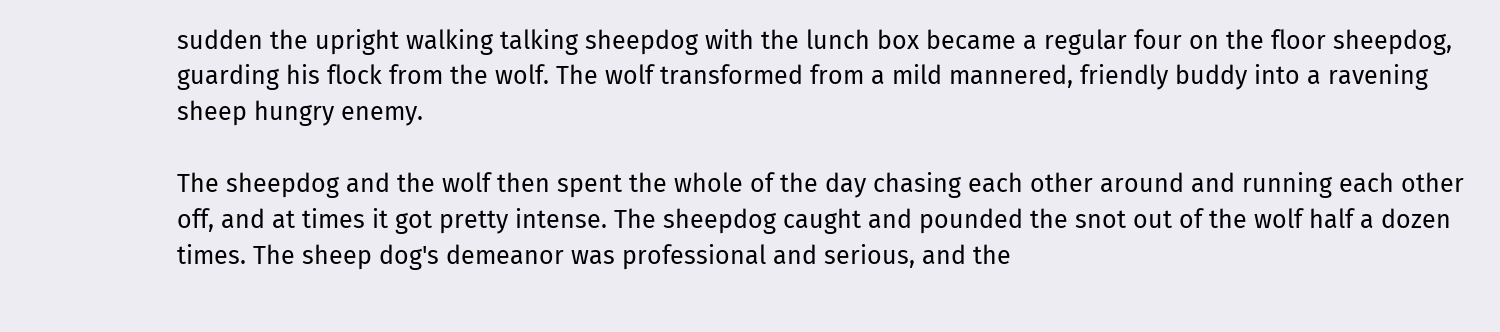sudden the upright walking talking sheepdog with the lunch box became a regular four on the floor sheepdog, guarding his flock from the wolf. The wolf transformed from a mild mannered, friendly buddy into a ravening sheep hungry enemy.

The sheepdog and the wolf then spent the whole of the day chasing each other around and running each other off, and at times it got pretty intense. The sheepdog caught and pounded the snot out of the wolf half a dozen times. The sheep dog's demeanor was professional and serious, and the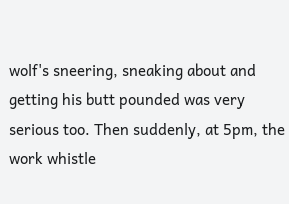wolf's sneering, sneaking about and getting his butt pounded was very serious too. Then suddenly, at 5pm, the work whistle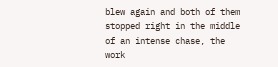blew again and both of them stopped right in the middle of an intense chase, the work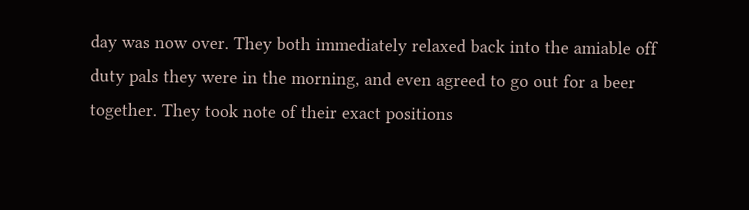day was now over. They both immediately relaxed back into the amiable off duty pals they were in the morning, and even agreed to go out for a beer together. They took note of their exact positions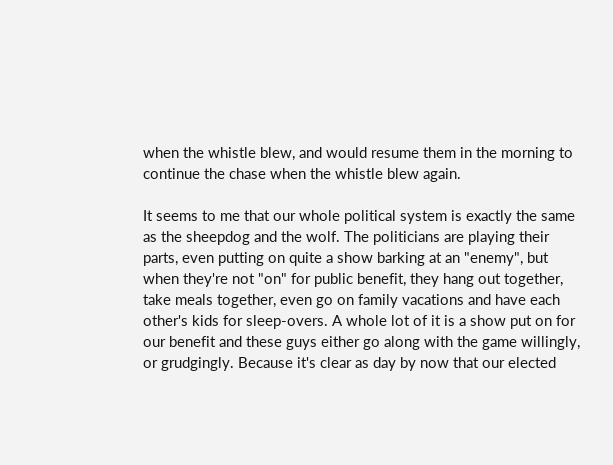when the whistle blew, and would resume them in the morning to continue the chase when the whistle blew again.

It seems to me that our whole political system is exactly the same as the sheepdog and the wolf. The politicians are playing their parts, even putting on quite a show barking at an "enemy", but when they're not "on" for public benefit, they hang out together, take meals together, even go on family vacations and have each other's kids for sleep-overs. A whole lot of it is a show put on for our benefit and these guys either go along with the game willingly, or grudgingly. Because it's clear as day by now that our elected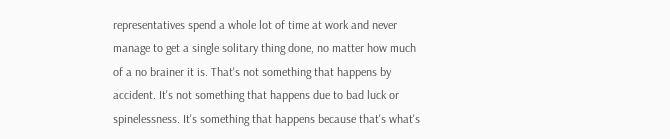representatives spend a whole lot of time at work and never manage to get a single solitary thing done, no matter how much of a no brainer it is. That's not something that happens by accident. It's not something that happens due to bad luck or spinelessness. It's something that happens because that's what's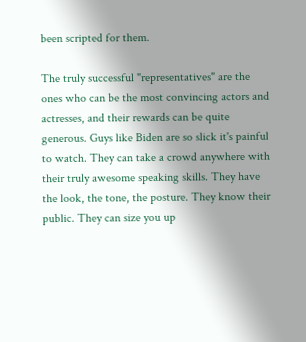been scripted for them.

The truly successful "representatives" are the ones who can be the most convincing actors and actresses, and their rewards can be quite generous. Guys like Biden are so slick it's painful to watch. They can take a crowd anywhere with their truly awesome speaking skills. They have the look, the tone, the posture. They know their public. They can size you up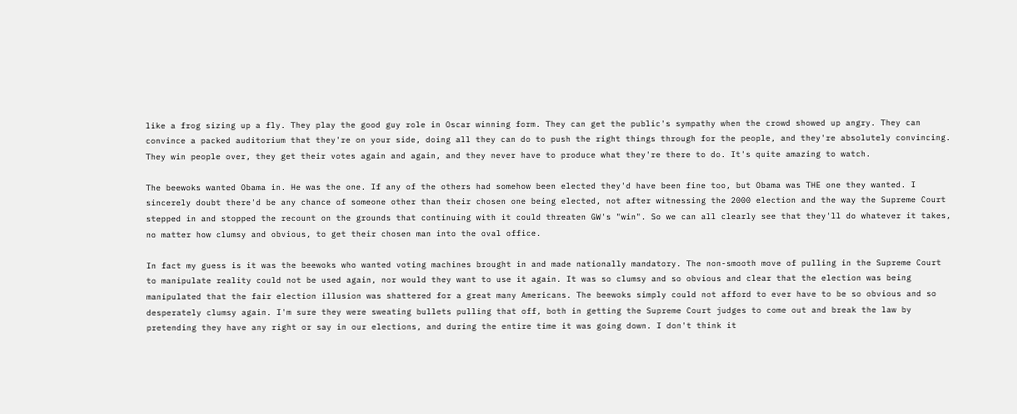like a frog sizing up a fly. They play the good guy role in Oscar winning form. They can get the public's sympathy when the crowd showed up angry. They can convince a packed auditorium that they're on your side, doing all they can do to push the right things through for the people, and they're absolutely convincing. They win people over, they get their votes again and again, and they never have to produce what they're there to do. It's quite amazing to watch.

The beewoks wanted Obama in. He was the one. If any of the others had somehow been elected they'd have been fine too, but Obama was THE one they wanted. I sincerely doubt there'd be any chance of someone other than their chosen one being elected, not after witnessing the 2000 election and the way the Supreme Court stepped in and stopped the recount on the grounds that continuing with it could threaten GW's "win". So we can all clearly see that they'll do whatever it takes, no matter how clumsy and obvious, to get their chosen man into the oval office.

In fact my guess is it was the beewoks who wanted voting machines brought in and made nationally mandatory. The non-smooth move of pulling in the Supreme Court to manipulate reality could not be used again, nor would they want to use it again. It was so clumsy and so obvious and clear that the election was being manipulated that the fair election illusion was shattered for a great many Americans. The beewoks simply could not afford to ever have to be so obvious and so desperately clumsy again. I'm sure they were sweating bullets pulling that off, both in getting the Supreme Court judges to come out and break the law by pretending they have any right or say in our elections, and during the entire time it was going down. I don't think it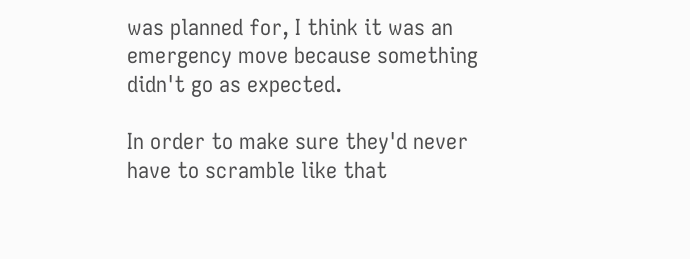was planned for, I think it was an emergency move because something didn't go as expected.

In order to make sure they'd never have to scramble like that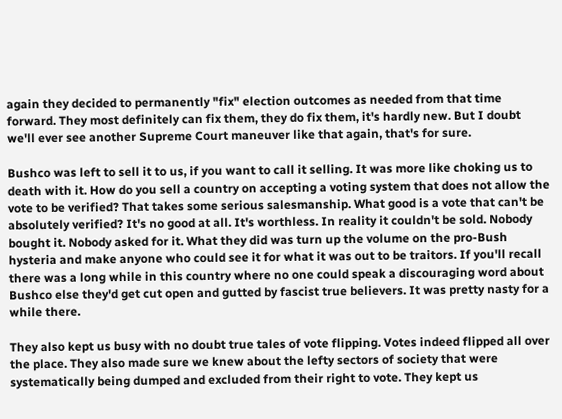again they decided to permanently "fix" election outcomes as needed from that time forward. They most definitely can fix them, they do fix them, it's hardly new. But I doubt we'll ever see another Supreme Court maneuver like that again, that's for sure.

Bushco was left to sell it to us, if you want to call it selling. It was more like choking us to death with it. How do you sell a country on accepting a voting system that does not allow the vote to be verified? That takes some serious salesmanship. What good is a vote that can't be absolutely verified? It's no good at all. It's worthless. In reality it couldn't be sold. Nobody bought it. Nobody asked for it. What they did was turn up the volume on the pro-Bush hysteria and make anyone who could see it for what it was out to be traitors. If you'll recall there was a long while in this country where no one could speak a discouraging word about Bushco else they'd get cut open and gutted by fascist true believers. It was pretty nasty for a while there.

They also kept us busy with no doubt true tales of vote flipping. Votes indeed flipped all over the place. They also made sure we knew about the lefty sectors of society that were systematically being dumped and excluded from their right to vote. They kept us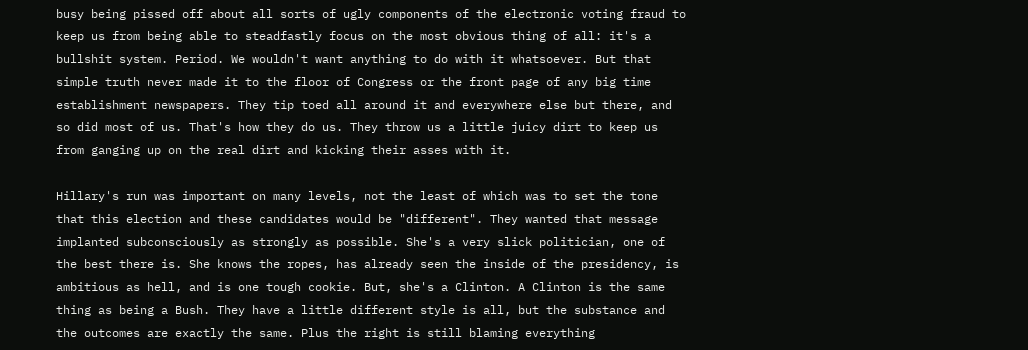busy being pissed off about all sorts of ugly components of the electronic voting fraud to keep us from being able to steadfastly focus on the most obvious thing of all: it's a bullshit system. Period. We wouldn't want anything to do with it whatsoever. But that simple truth never made it to the floor of Congress or the front page of any big time establishment newspapers. They tip toed all around it and everywhere else but there, and so did most of us. That's how they do us. They throw us a little juicy dirt to keep us from ganging up on the real dirt and kicking their asses with it.

Hillary's run was important on many levels, not the least of which was to set the tone that this election and these candidates would be "different". They wanted that message implanted subconsciously as strongly as possible. She's a very slick politician, one of the best there is. She knows the ropes, has already seen the inside of the presidency, is ambitious as hell, and is one tough cookie. But, she's a Clinton. A Clinton is the same thing as being a Bush. They have a little different style is all, but the substance and the outcomes are exactly the same. Plus the right is still blaming everything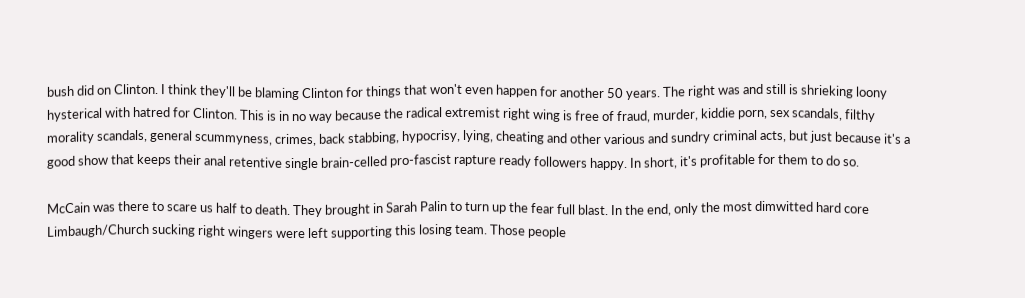bush did on Clinton. I think they'll be blaming Clinton for things that won't even happen for another 50 years. The right was and still is shrieking loony hysterical with hatred for Clinton. This is in no way because the radical extremist right wing is free of fraud, murder, kiddie porn, sex scandals, filthy morality scandals, general scummyness, crimes, back stabbing, hypocrisy, lying, cheating and other various and sundry criminal acts, but just because it's a good show that keeps their anal retentive single brain-celled pro-fascist rapture ready followers happy. In short, it's profitable for them to do so.

McCain was there to scare us half to death. They brought in Sarah Palin to turn up the fear full blast. In the end, only the most dimwitted hard core Limbaugh/Church sucking right wingers were left supporting this losing team. Those people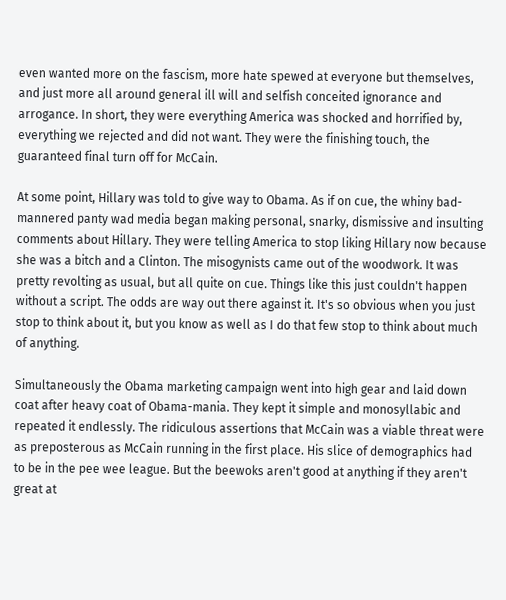even wanted more on the fascism, more hate spewed at everyone but themselves, and just more all around general ill will and selfish conceited ignorance and arrogance. In short, they were everything America was shocked and horrified by, everything we rejected and did not want. They were the finishing touch, the guaranteed final turn off for McCain.

At some point, Hillary was told to give way to Obama. As if on cue, the whiny bad-mannered panty wad media began making personal, snarky, dismissive and insulting comments about Hillary. They were telling America to stop liking Hillary now because she was a bitch and a Clinton. The misogynists came out of the woodwork. It was pretty revolting as usual, but all quite on cue. Things like this just couldn't happen without a script. The odds are way out there against it. It's so obvious when you just stop to think about it, but you know as well as I do that few stop to think about much of anything.

Simultaneously the Obama marketing campaign went into high gear and laid down coat after heavy coat of Obama-mania. They kept it simple and monosyllabic and repeated it endlessly. The ridiculous assertions that McCain was a viable threat were as preposterous as McCain running in the first place. His slice of demographics had to be in the pee wee league. But the beewoks aren't good at anything if they aren't great at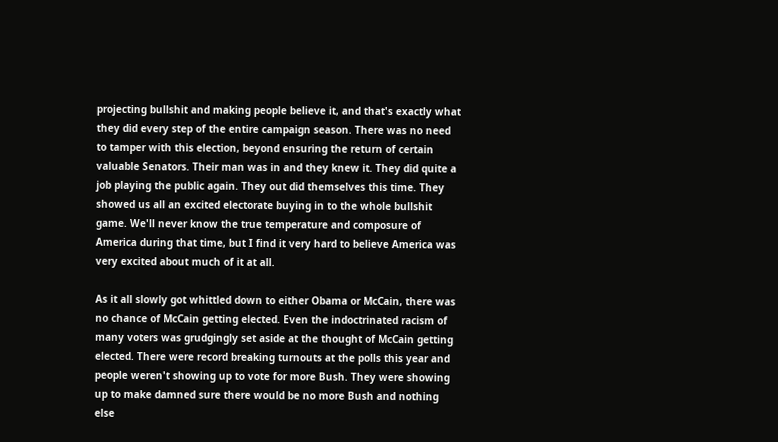projecting bullshit and making people believe it, and that's exactly what they did every step of the entire campaign season. There was no need to tamper with this election, beyond ensuring the return of certain valuable Senators. Their man was in and they knew it. They did quite a job playing the public again. They out did themselves this time. They showed us all an excited electorate buying in to the whole bullshit game. We'll never know the true temperature and composure of America during that time, but I find it very hard to believe America was very excited about much of it at all.

As it all slowly got whittled down to either Obama or McCain, there was no chance of McCain getting elected. Even the indoctrinated racism of many voters was grudgingly set aside at the thought of McCain getting elected. There were record breaking turnouts at the polls this year and people weren't showing up to vote for more Bush. They were showing up to make damned sure there would be no more Bush and nothing else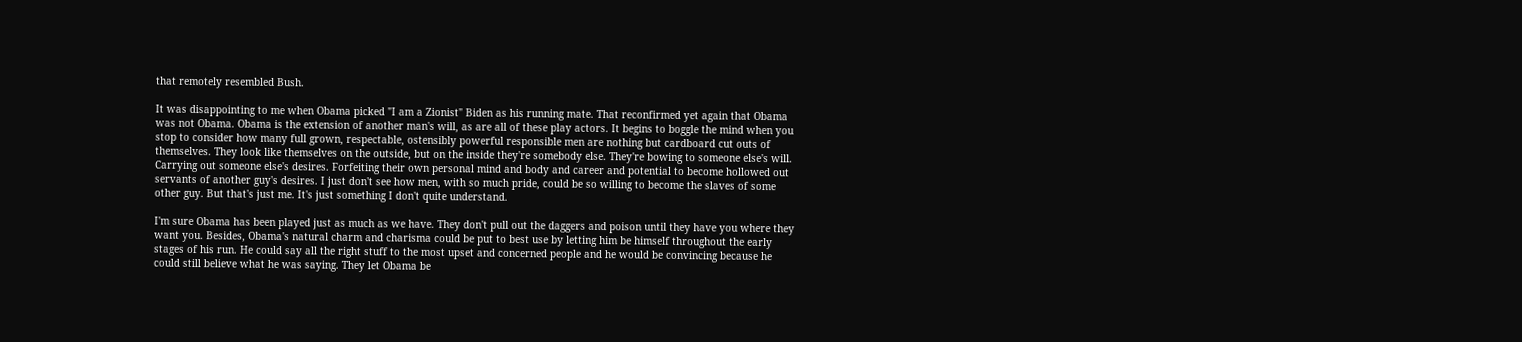that remotely resembled Bush.

It was disappointing to me when Obama picked "I am a Zionist" Biden as his running mate. That reconfirmed yet again that Obama was not Obama. Obama is the extension of another man's will, as are all of these play actors. It begins to boggle the mind when you stop to consider how many full grown, respectable, ostensibly powerful responsible men are nothing but cardboard cut outs of themselves. They look like themselves on the outside, but on the inside they're somebody else. They're bowing to someone else's will. Carrying out someone else's desires. Forfeiting their own personal mind and body and career and potential to become hollowed out servants of another guy's desires. I just don't see how men, with so much pride, could be so willing to become the slaves of some other guy. But that's just me. It's just something I don't quite understand.

I'm sure Obama has been played just as much as we have. They don't pull out the daggers and poison until they have you where they want you. Besides, Obama's natural charm and charisma could be put to best use by letting him be himself throughout the early stages of his run. He could say all the right stuff to the most upset and concerned people and he would be convincing because he could still believe what he was saying. They let Obama be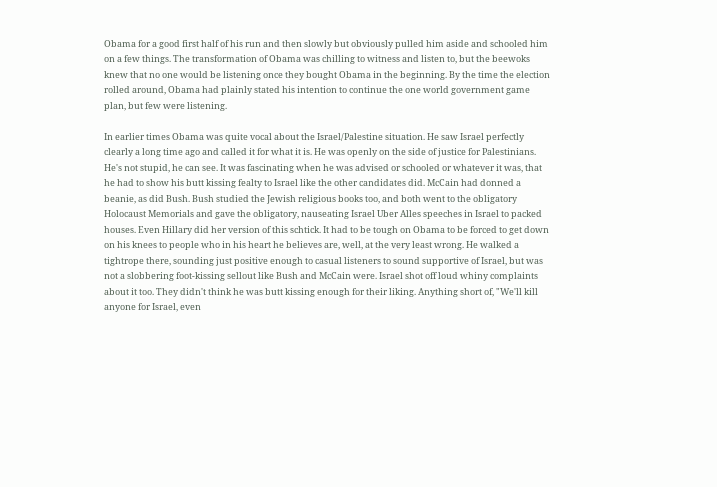Obama for a good first half of his run and then slowly but obviously pulled him aside and schooled him on a few things. The transformation of Obama was chilling to witness and listen to, but the beewoks knew that no one would be listening once they bought Obama in the beginning. By the time the election rolled around, Obama had plainly stated his intention to continue the one world government game plan, but few were listening.

In earlier times Obama was quite vocal about the Israel/Palestine situation. He saw Israel perfectly clearly a long time ago and called it for what it is. He was openly on the side of justice for Palestinians. He's not stupid, he can see. It was fascinating when he was advised or schooled or whatever it was, that he had to show his butt kissing fealty to Israel like the other candidates did. McCain had donned a beanie, as did Bush. Bush studied the Jewish religious books too, and both went to the obligatory Holocaust Memorials and gave the obligatory, nauseating Israel Uber Alles speeches in Israel to packed houses. Even Hillary did her version of this schtick. It had to be tough on Obama to be forced to get down on his knees to people who in his heart he believes are, well, at the very least wrong. He walked a tightrope there, sounding just positive enough to casual listeners to sound supportive of Israel, but was not a slobbering foot-kissing sellout like Bush and McCain were. Israel shot off loud whiny complaints about it too. They didn't think he was butt kissing enough for their liking. Anything short of, "We'll kill anyone for Israel, even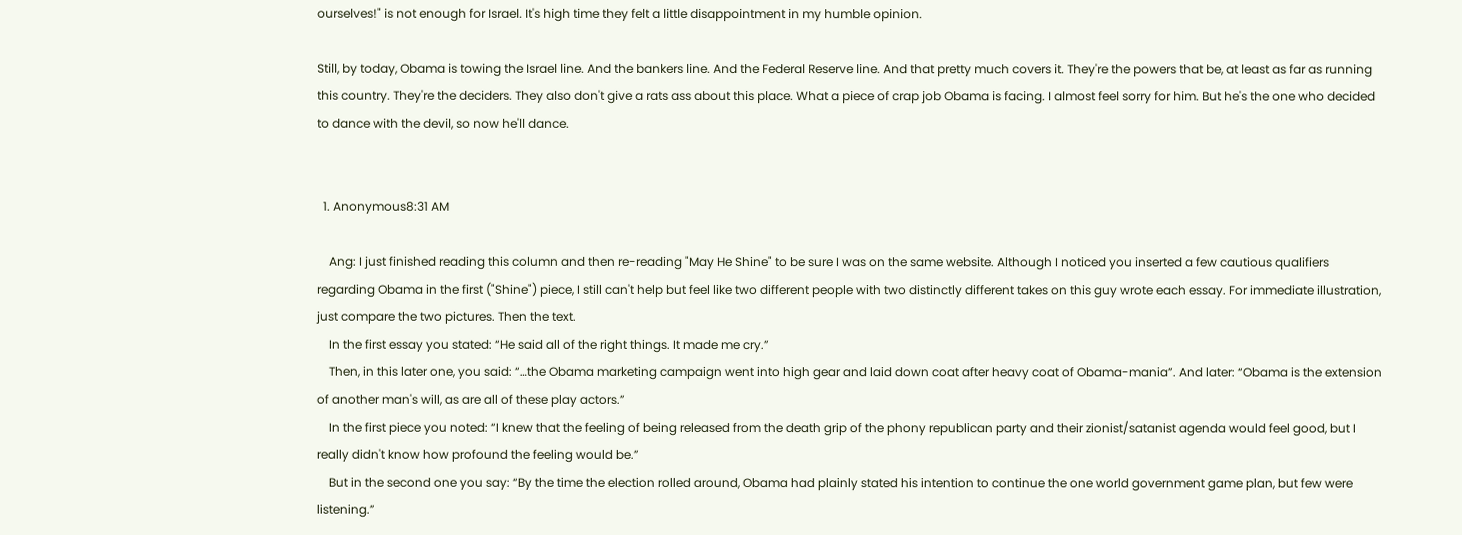ourselves!" is not enough for Israel. It's high time they felt a little disappointment in my humble opinion.

Still, by today, Obama is towing the Israel line. And the bankers line. And the Federal Reserve line. And that pretty much covers it. They're the powers that be, at least as far as running this country. They're the deciders. They also don't give a rats ass about this place. What a piece of crap job Obama is facing. I almost feel sorry for him. But he's the one who decided to dance with the devil, so now he'll dance.


  1. Anonymous8:31 AM

    Ang: I just finished reading this column and then re-reading "May He Shine" to be sure I was on the same website. Although I noticed you inserted a few cautious qualifiers regarding Obama in the first ("Shine") piece, I still can't help but feel like two different people with two distinctly different takes on this guy wrote each essay. For immediate illustration, just compare the two pictures. Then the text.
    In the first essay you stated: “He said all of the right things. It made me cry.”
    Then, in this later one, you said: “…the Obama marketing campaign went into high gear and laid down coat after heavy coat of Obama-mania”. And later: “Obama is the extension of another man's will, as are all of these play actors.”
    In the first piece you noted: “I knew that the feeling of being released from the death grip of the phony republican party and their zionist/satanist agenda would feel good, but I really didn't know how profound the feeling would be.”
    But in the second one you say: “By the time the election rolled around, Obama had plainly stated his intention to continue the one world government game plan, but few were listening.”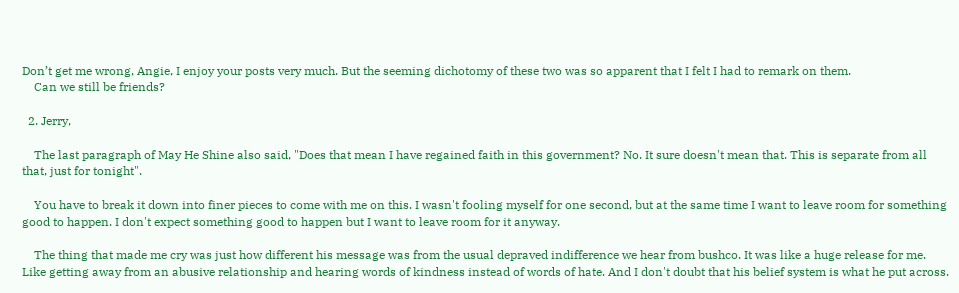Don’t get me wrong, Angie, I enjoy your posts very much. But the seeming dichotomy of these two was so apparent that I felt I had to remark on them.
    Can we still be friends?

  2. Jerry,

    The last paragraph of May He Shine also said, "Does that mean I have regained faith in this government? No. It sure doesn't mean that. This is separate from all that, just for tonight".

    You have to break it down into finer pieces to come with me on this. I wasn't fooling myself for one second, but at the same time I want to leave room for something good to happen. I don't expect something good to happen but I want to leave room for it anyway.

    The thing that made me cry was just how different his message was from the usual depraved indifference we hear from bushco. It was like a huge release for me. Like getting away from an abusive relationship and hearing words of kindness instead of words of hate. And I don't doubt that his belief system is what he put across.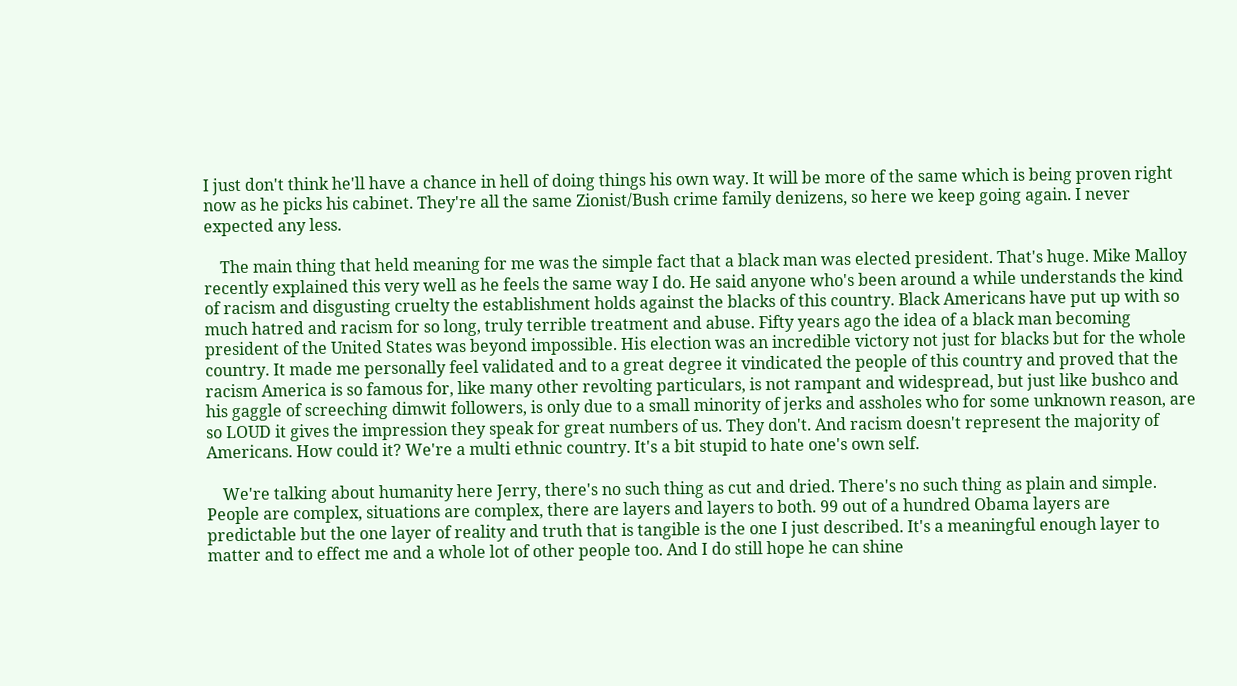I just don't think he'll have a chance in hell of doing things his own way. It will be more of the same which is being proven right now as he picks his cabinet. They're all the same Zionist/Bush crime family denizens, so here we keep going again. I never expected any less.

    The main thing that held meaning for me was the simple fact that a black man was elected president. That's huge. Mike Malloy recently explained this very well as he feels the same way I do. He said anyone who's been around a while understands the kind of racism and disgusting cruelty the establishment holds against the blacks of this country. Black Americans have put up with so much hatred and racism for so long, truly terrible treatment and abuse. Fifty years ago the idea of a black man becoming president of the United States was beyond impossible. His election was an incredible victory not just for blacks but for the whole country. It made me personally feel validated and to a great degree it vindicated the people of this country and proved that the racism America is so famous for, like many other revolting particulars, is not rampant and widespread, but just like bushco and his gaggle of screeching dimwit followers, is only due to a small minority of jerks and assholes who for some unknown reason, are so LOUD it gives the impression they speak for great numbers of us. They don't. And racism doesn't represent the majority of Americans. How could it? We're a multi ethnic country. It's a bit stupid to hate one's own self.

    We're talking about humanity here Jerry, there's no such thing as cut and dried. There's no such thing as plain and simple. People are complex, situations are complex, there are layers and layers to both. 99 out of a hundred Obama layers are predictable but the one layer of reality and truth that is tangible is the one I just described. It's a meaningful enough layer to matter and to effect me and a whole lot of other people too. And I do still hope he can shine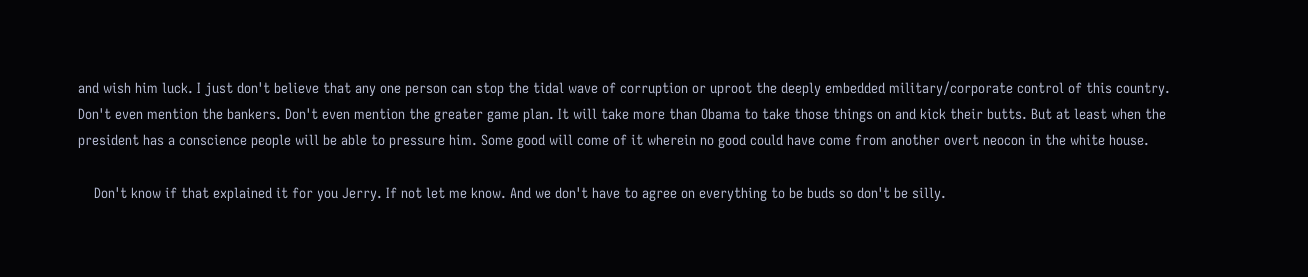and wish him luck. I just don't believe that any one person can stop the tidal wave of corruption or uproot the deeply embedded military/corporate control of this country. Don't even mention the bankers. Don't even mention the greater game plan. It will take more than Obama to take those things on and kick their butts. But at least when the president has a conscience people will be able to pressure him. Some good will come of it wherein no good could have come from another overt neocon in the white house.

    Don't know if that explained it for you Jerry. If not let me know. And we don't have to agree on everything to be buds so don't be silly.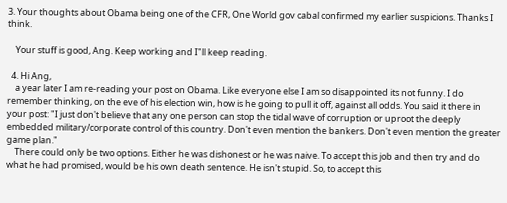3. Your thoughts about Obama being one of the CFR, One World gov cabal confirmed my earlier suspicions. Thanks I think.

    Your stuff is good, Ang. Keep working and I"ll keep reading.

  4. Hi Ang,
    a year later I am re-reading your post on Obama. Like everyone else I am so disappointed its not funny. I do remember thinking, on the eve of his election win, how is he going to pull it off, against all odds. You said it there in your post: "I just don't believe that any one person can stop the tidal wave of corruption or uproot the deeply embedded military/corporate control of this country. Don't even mention the bankers. Don't even mention the greater game plan."
    There could only be two options. Either he was dishonest or he was naive. To accept this job and then try and do what he had promised, would be his own death sentence. He isn't stupid. So, to accept this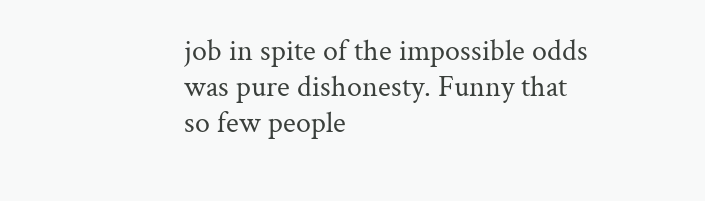job in spite of the impossible odds was pure dishonesty. Funny that so few people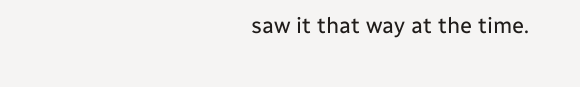saw it that way at the time.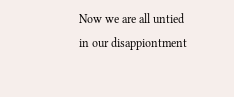Now we are all untied in our disappiontment